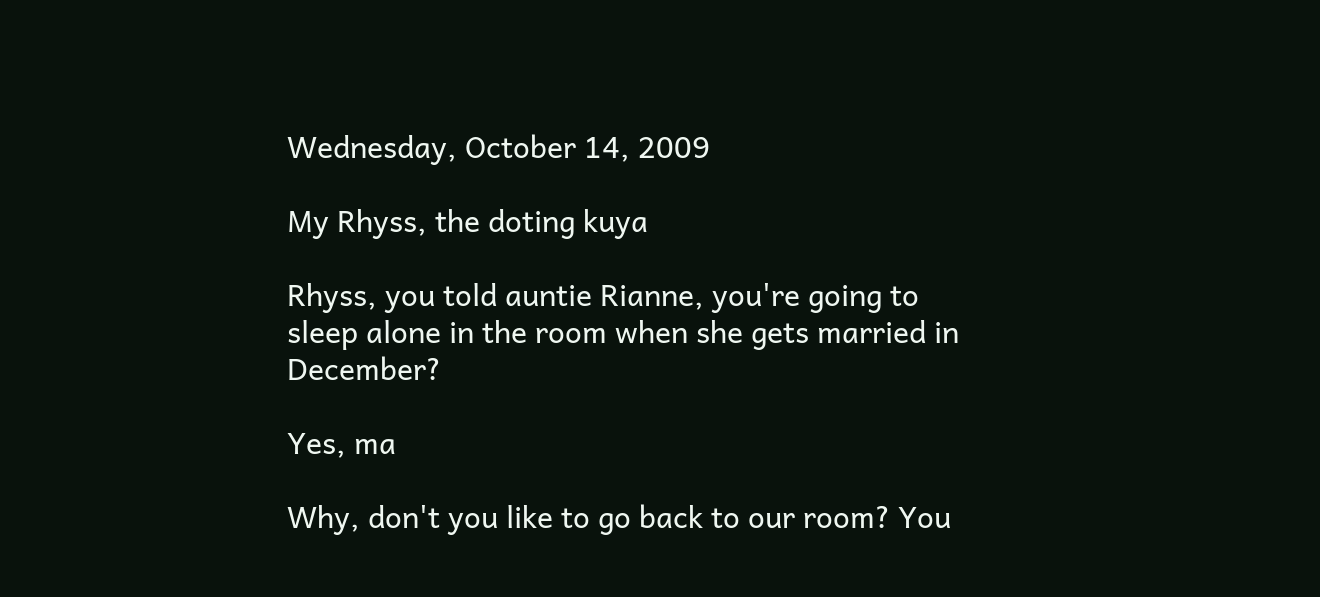Wednesday, October 14, 2009

My Rhyss, the doting kuya

Rhyss, you told auntie Rianne, you're going to sleep alone in the room when she gets married in December?

Yes, ma

Why, don't you like to go back to our room? You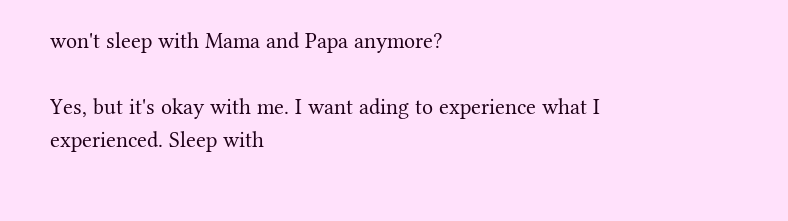won't sleep with Mama and Papa anymore?

Yes, but it's okay with me. I want ading to experience what I experienced. Sleep with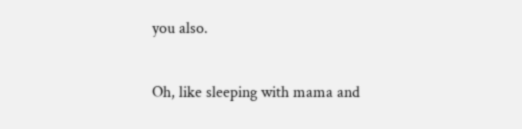you also.

Oh, like sleeping with mama and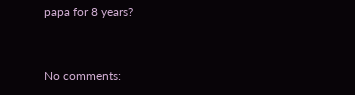papa for 8 years?


No comments: